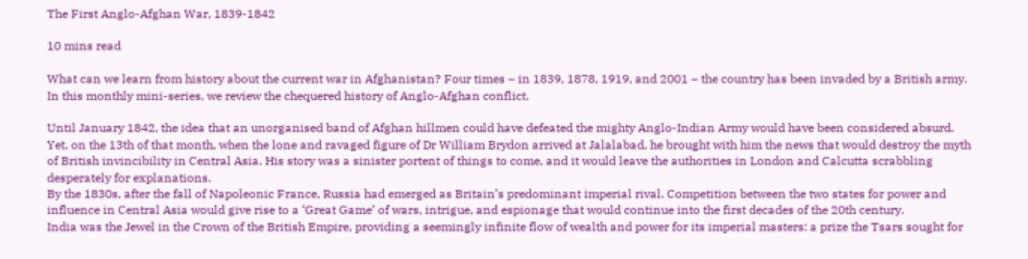The First Anglo-Afghan War, 1839-1842

10 mins read

What can we learn from history about the current war in Afghanistan? Four times – in 1839, 1878, 1919, and 2001 – the country has been invaded by a British army. In this monthly mini-series, we review the chequered history of Anglo-Afghan conflict.

Until January 1842, the idea that an unorganised band of Afghan hillmen could have defeated the mighty Anglo-Indian Army would have been considered absurd. Yet, on the 13th of that month, when the lone and ravaged figure of Dr William Brydon arrived at Jalalabad, he brought with him the news that would destroy the myth of British invincibility in Central Asia. His story was a sinister portent of things to come, and it would leave the authorities in London and Calcutta scrabbling desperately for explanations.
By the 1830s, after the fall of Napoleonic France, Russia had emerged as Britain’s predominant imperial rival. Competition between the two states for power and influence in Central Asia would give rise to a ‘Great Game’ of wars, intrigue, and espionage that would continue into the first decades of the 20th century.
India was the Jewel in the Crown of the British Empire, providing a seemingly infinite flow of wealth and power for its imperial masters: a prize the Tsars sought for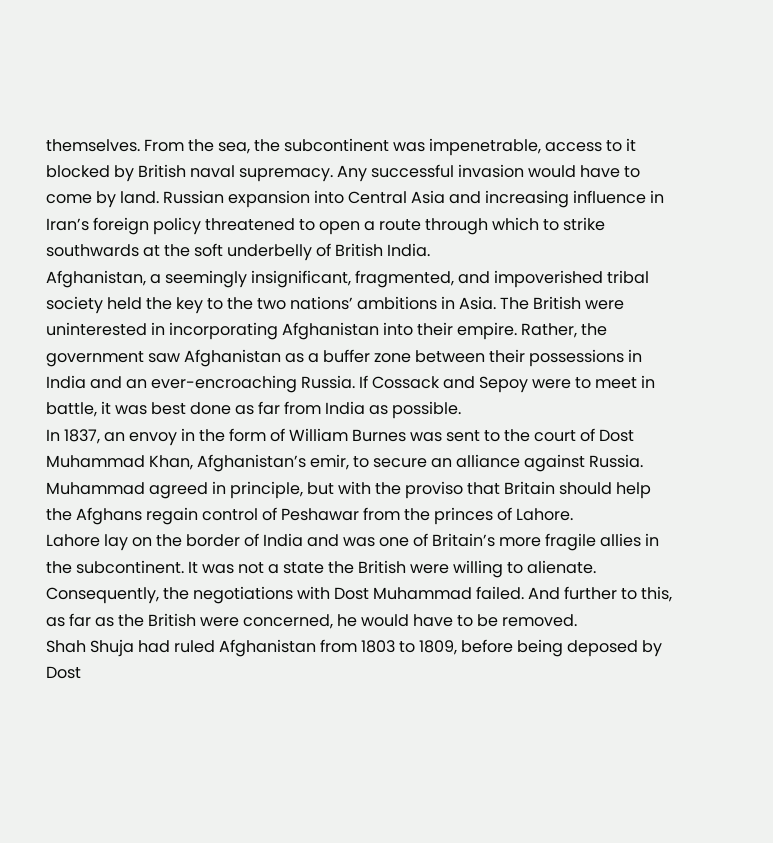themselves. From the sea, the subcontinent was impenetrable, access to it blocked by British naval supremacy. Any successful invasion would have to come by land. Russian expansion into Central Asia and increasing influence in Iran’s foreign policy threatened to open a route through which to strike southwards at the soft underbelly of British India.
Afghanistan, a seemingly insignificant, fragmented, and impoverished tribal society held the key to the two nations’ ambitions in Asia. The British were uninterested in incorporating Afghanistan into their empire. Rather, the government saw Afghanistan as a buffer zone between their possessions in India and an ever-encroaching Russia. If Cossack and Sepoy were to meet in battle, it was best done as far from India as possible.
In 1837, an envoy in the form of William Burnes was sent to the court of Dost Muhammad Khan, Afghanistan’s emir, to secure an alliance against Russia. Muhammad agreed in principle, but with the proviso that Britain should help the Afghans regain control of Peshawar from the princes of Lahore.
Lahore lay on the border of India and was one of Britain’s more fragile allies in the subcontinent. It was not a state the British were willing to alienate. Consequently, the negotiations with Dost Muhammad failed. And further to this, as far as the British were concerned, he would have to be removed.
Shah Shuja had ruled Afghanistan from 1803 to 1809, before being deposed by Dost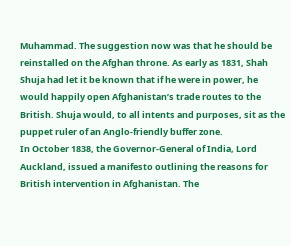Muhammad. The suggestion now was that he should be reinstalled on the Afghan throne. As early as 1831, Shah Shuja had let it be known that if he were in power, he would happily open Afghanistan’s trade routes to the British. Shuja would, to all intents and purposes, sit as the puppet ruler of an Anglo-friendly buffer zone.
In October 1838, the Governor-General of India, Lord Auckland, issued a manifesto outlining the reasons for British intervention in Afghanistan. The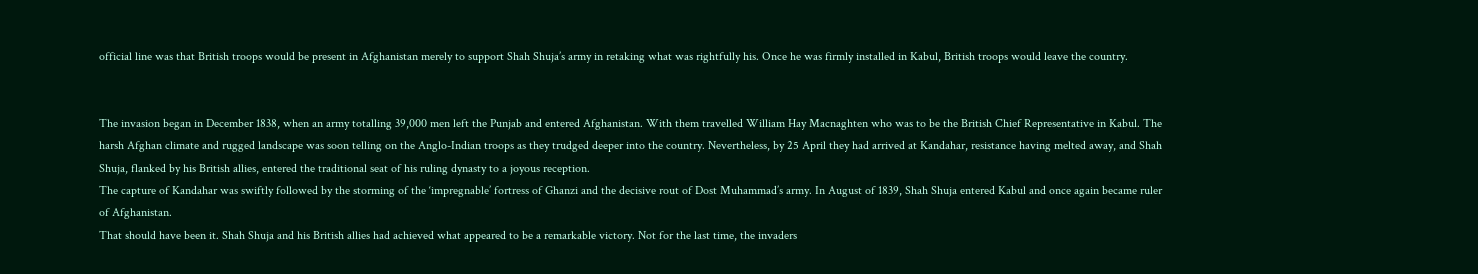official line was that British troops would be present in Afghanistan merely to support Shah Shuja’s army in retaking what was rightfully his. Once he was firmly installed in Kabul, British troops would leave the country.


The invasion began in December 1838, when an army totalling 39,000 men left the Punjab and entered Afghanistan. With them travelled William Hay Macnaghten who was to be the British Chief Representative in Kabul. The harsh Afghan climate and rugged landscape was soon telling on the Anglo-Indian troops as they trudged deeper into the country. Nevertheless, by 25 April they had arrived at Kandahar, resistance having melted away, and Shah Shuja, flanked by his British allies, entered the traditional seat of his ruling dynasty to a joyous reception.
The capture of Kandahar was swiftly followed by the storming of the ‘impregnable’ fortress of Ghanzi and the decisive rout of Dost Muhammad’s army. In August of 1839, Shah Shuja entered Kabul and once again became ruler of Afghanistan.
That should have been it. Shah Shuja and his British allies had achieved what appeared to be a remarkable victory. Not for the last time, the invaders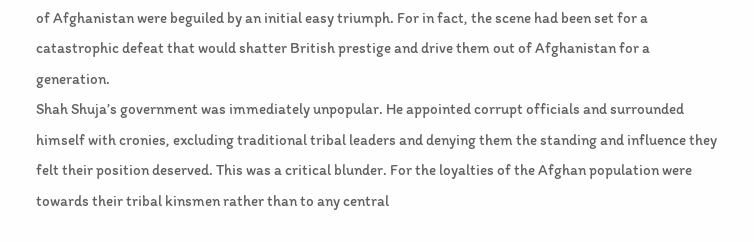of Afghanistan were beguiled by an initial easy triumph. For in fact, the scene had been set for a catastrophic defeat that would shatter British prestige and drive them out of Afghanistan for a generation.
Shah Shuja’s government was immediately unpopular. He appointed corrupt officials and surrounded himself with cronies, excluding traditional tribal leaders and denying them the standing and influence they felt their position deserved. This was a critical blunder. For the loyalties of the Afghan population were towards their tribal kinsmen rather than to any central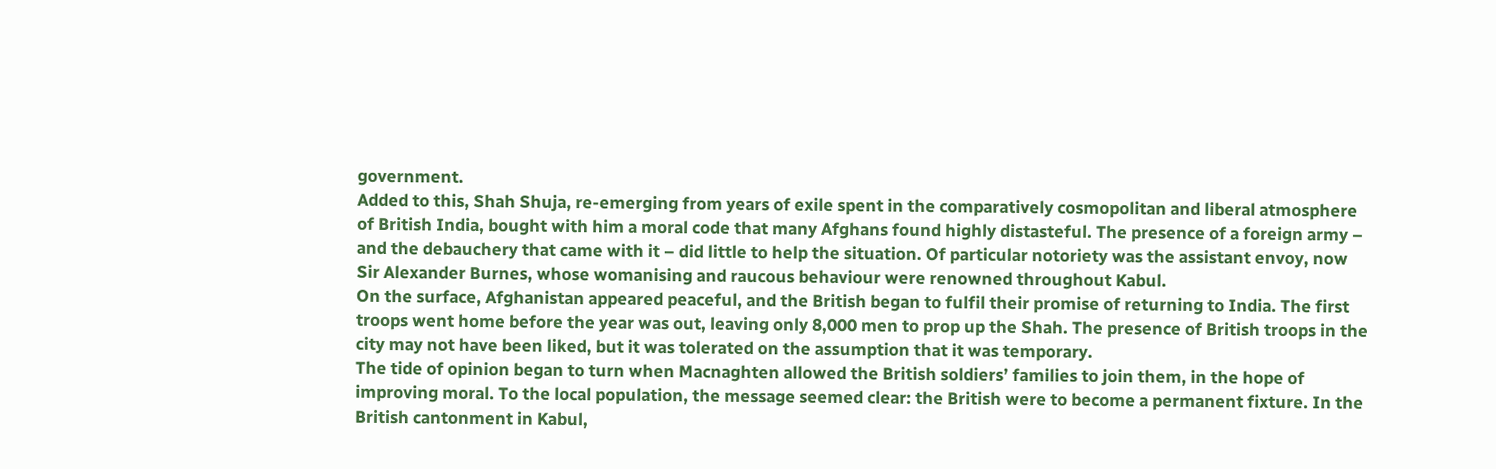government.
Added to this, Shah Shuja, re-emerging from years of exile spent in the comparatively cosmopolitan and liberal atmosphere of British India, bought with him a moral code that many Afghans found highly distasteful. The presence of a foreign army – and the debauchery that came with it – did little to help the situation. Of particular notoriety was the assistant envoy, now Sir Alexander Burnes, whose womanising and raucous behaviour were renowned throughout Kabul.
On the surface, Afghanistan appeared peaceful, and the British began to fulfil their promise of returning to India. The first troops went home before the year was out, leaving only 8,000 men to prop up the Shah. The presence of British troops in the city may not have been liked, but it was tolerated on the assumption that it was temporary.
The tide of opinion began to turn when Macnaghten allowed the British soldiers’ families to join them, in the hope of improving moral. To the local population, the message seemed clear: the British were to become a permanent fixture. In the British cantonment in Kabul,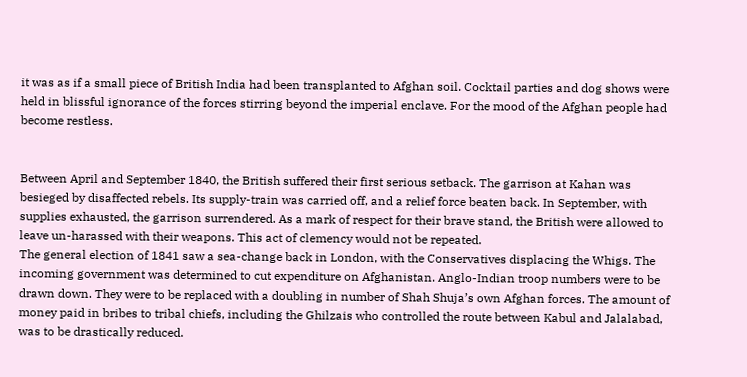it was as if a small piece of British India had been transplanted to Afghan soil. Cocktail parties and dog shows were held in blissful ignorance of the forces stirring beyond the imperial enclave. For the mood of the Afghan people had become restless.


Between April and September 1840, the British suffered their first serious setback. The garrison at Kahan was besieged by disaffected rebels. Its supply-train was carried off, and a relief force beaten back. In September, with supplies exhausted, the garrison surrendered. As a mark of respect for their brave stand, the British were allowed to leave un-harassed with their weapons. This act of clemency would not be repeated.
The general election of 1841 saw a sea-change back in London, with the Conservatives displacing the Whigs. The incoming government was determined to cut expenditure on Afghanistan. Anglo-Indian troop numbers were to be drawn down. They were to be replaced with a doubling in number of Shah Shuja’s own Afghan forces. The amount of money paid in bribes to tribal chiefs, including the Ghilzais who controlled the route between Kabul and Jalalabad, was to be drastically reduced.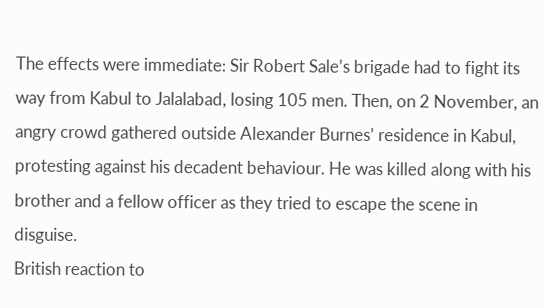The effects were immediate: Sir Robert Sale’s brigade had to fight its way from Kabul to Jalalabad, losing 105 men. Then, on 2 November, an angry crowd gathered outside Alexander Burnes’ residence in Kabul, protesting against his decadent behaviour. He was killed along with his brother and a fellow officer as they tried to escape the scene in disguise.
British reaction to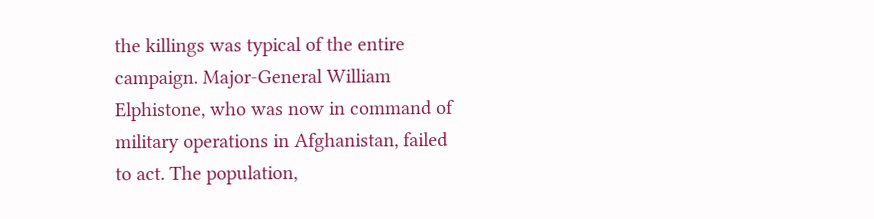the killings was typical of the entire campaign. Major-General William Elphistone, who was now in command of military operations in Afghanistan, failed to act. The population,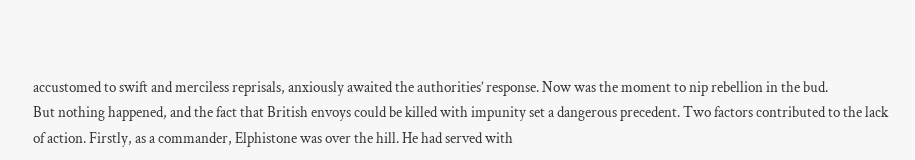accustomed to swift and merciless reprisals, anxiously awaited the authorities’ response. Now was the moment to nip rebellion in the bud.
But nothing happened, and the fact that British envoys could be killed with impunity set a dangerous precedent. Two factors contributed to the lack of action. Firstly, as a commander, Elphistone was over the hill. He had served with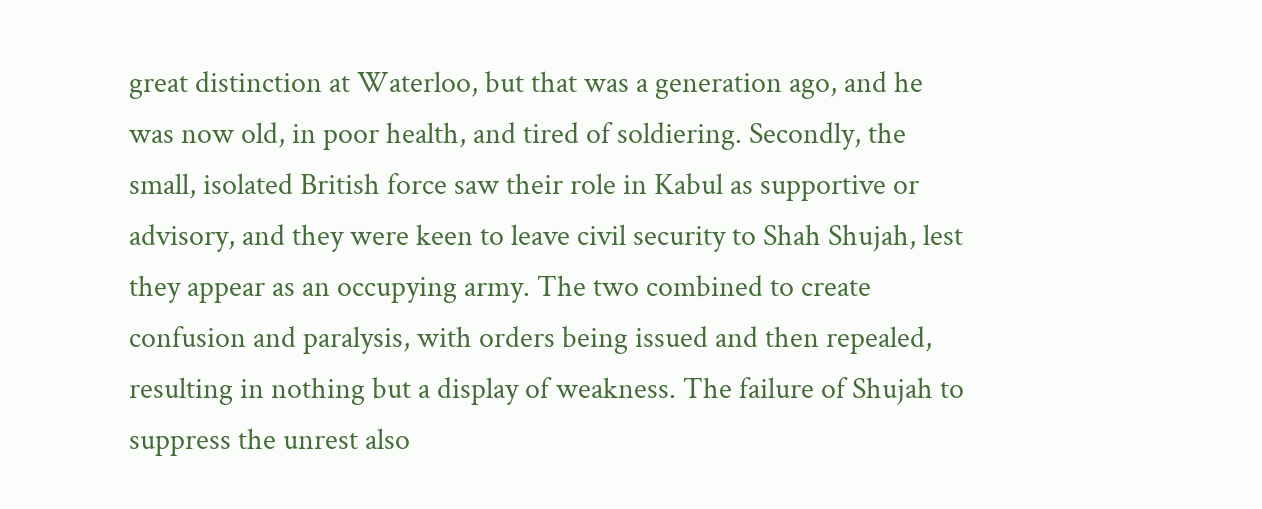great distinction at Waterloo, but that was a generation ago, and he was now old, in poor health, and tired of soldiering. Secondly, the small, isolated British force saw their role in Kabul as supportive or advisory, and they were keen to leave civil security to Shah Shujah, lest they appear as an occupying army. The two combined to create confusion and paralysis, with orders being issued and then repealed, resulting in nothing but a display of weakness. The failure of Shujah to suppress the unrest also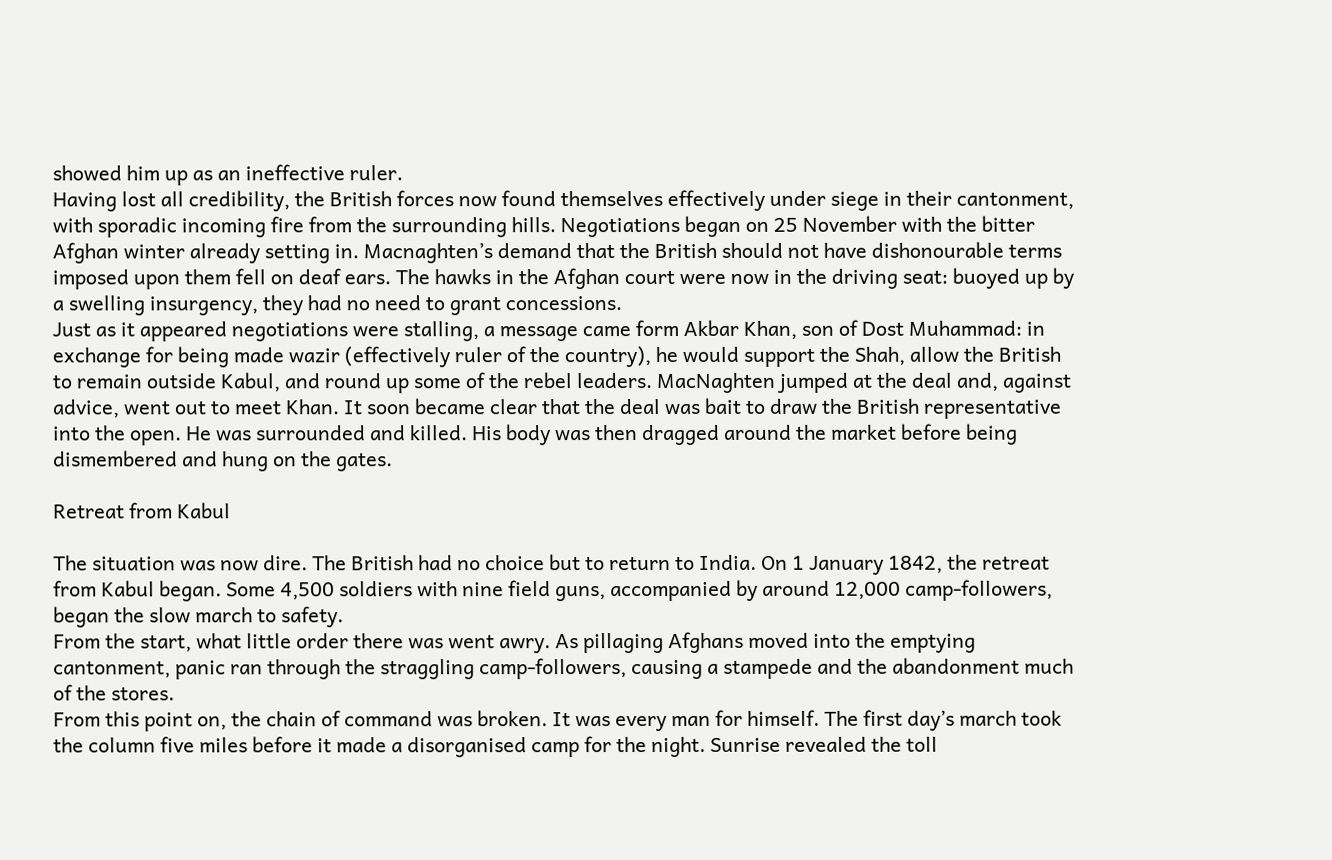showed him up as an ineffective ruler.
Having lost all credibility, the British forces now found themselves effectively under siege in their cantonment, with sporadic incoming fire from the surrounding hills. Negotiations began on 25 November with the bitter Afghan winter already setting in. Macnaghten’s demand that the British should not have dishonourable terms imposed upon them fell on deaf ears. The hawks in the Afghan court were now in the driving seat: buoyed up by a swelling insurgency, they had no need to grant concessions.
Just as it appeared negotiations were stalling, a message came form Akbar Khan, son of Dost Muhammad: in exchange for being made wazir (effectively ruler of the country), he would support the Shah, allow the British to remain outside Kabul, and round up some of the rebel leaders. MacNaghten jumped at the deal and, against advice, went out to meet Khan. It soon became clear that the deal was bait to draw the British representative into the open. He was surrounded and killed. His body was then dragged around the market before being dismembered and hung on the gates.

Retreat from Kabul

The situation was now dire. The British had no choice but to return to India. On 1 January 1842, the retreat from Kabul began. Some 4,500 soldiers with nine field guns, accompanied by around 12,000 camp-followers, began the slow march to safety.
From the start, what little order there was went awry. As pillaging Afghans moved into the emptying cantonment, panic ran through the straggling camp-followers, causing a stampede and the abandonment much of the stores.
From this point on, the chain of command was broken. It was every man for himself. The first day’s march took the column five miles before it made a disorganised camp for the night. Sunrise revealed the toll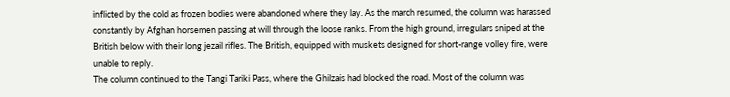inflicted by the cold as frozen bodies were abandoned where they lay. As the march resumed, the column was harassed constantly by Afghan horsemen passing at will through the loose ranks. From the high ground, irregulars sniped at the British below with their long jezail rifles. The British, equipped with muskets designed for short-range volley fire, were unable to reply.
The column continued to the Tangi Tariki Pass, where the Ghilzais had blocked the road. Most of the column was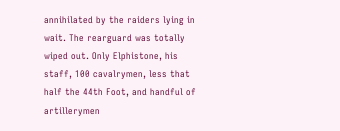annihilated by the raiders lying in wait. The rearguard was totally wiped out. Only Elphistone, his staff, 100 cavalrymen, less that half the 44th Foot, and handful of artillerymen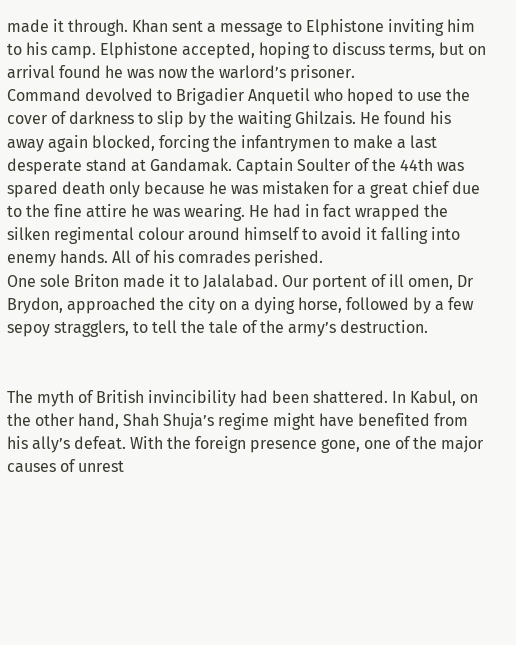made it through. Khan sent a message to Elphistone inviting him to his camp. Elphistone accepted, hoping to discuss terms, but on arrival found he was now the warlord’s prisoner.
Command devolved to Brigadier Anquetil who hoped to use the cover of darkness to slip by the waiting Ghilzais. He found his away again blocked, forcing the infantrymen to make a last desperate stand at Gandamak. Captain Soulter of the 44th was spared death only because he was mistaken for a great chief due to the fine attire he was wearing. He had in fact wrapped the silken regimental colour around himself to avoid it falling into enemy hands. All of his comrades perished.
One sole Briton made it to Jalalabad. Our portent of ill omen, Dr Brydon, approached the city on a dying horse, followed by a few sepoy stragglers, to tell the tale of the army’s destruction.


The myth of British invincibility had been shattered. In Kabul, on the other hand, Shah Shuja’s regime might have benefited from his ally’s defeat. With the foreign presence gone, one of the major causes of unrest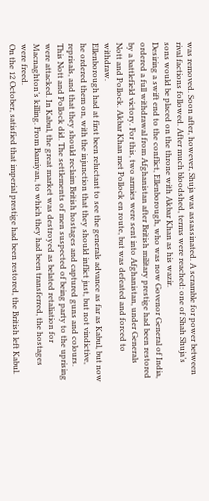was removed. Soon after, however, Shuja was assassinated. A scramble for power between rival factions followed. After much bloodshed, terms were reached: one of Shah Shuja’s sons would be placed on the throne with Akbar Khan as his wazir.
Desiring a swift end to the conflict, Ellenborough, who was now Govenor General of India, ordered a full withdrawal from Afghanistan after British military prestige had been restored by a battlefield victory. For this, two armies were sent into Afghanistan, under Generals Nott and Pollock. Akbar Khan met Pollock en route, but was defeated and forced to withdraw.
Ellenborough had at first been reluctant to see the generals advance as far as Kabul, but now he ordered them on, with the injunction that they should inflict just, but not vindictive, reprisals, and that they should reclaim British hostages and captured guns and colours. This Nott and Pollock did. The settlements of men suspected of being party to the uprising were attacked. In Kabul, the great market was destroyed as belated retaliation for Macnaghton’s killing. From Bamiyan, to which they had been transferred, the hostages were freed.
On the 12 October, satisfied that imperial prestige had been restored, the British left Kabul.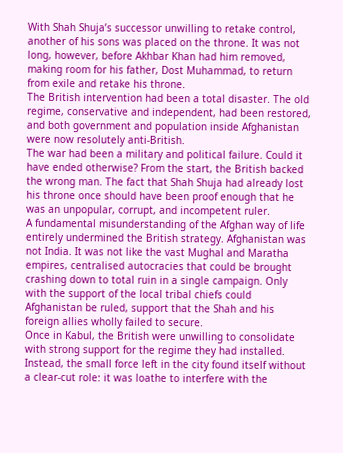With Shah Shuja’s successor unwilling to retake control, another of his sons was placed on the throne. It was not long, however, before Akhbar Khan had him removed, making room for his father, Dost Muhammad, to return from exile and retake his throne.
The British intervention had been a total disaster. The old regime, conservative and independent, had been restored, and both government and population inside Afghanistan were now resolutely anti-British.
The war had been a military and political failure. Could it have ended otherwise? From the start, the British backed the wrong man. The fact that Shah Shuja had already lost his throne once should have been proof enough that he was an unpopular, corrupt, and incompetent ruler.
A fundamental misunderstanding of the Afghan way of life entirely undermined the British strategy. Afghanistan was not India. It was not like the vast Mughal and Maratha empires, centralised autocracies that could be brought crashing down to total ruin in a single campaign. Only with the support of the local tribal chiefs could Afghanistan be ruled, support that the Shah and his foreign allies wholly failed to secure.
Once in Kabul, the British were unwilling to consolidate with strong support for the regime they had installed. Instead, the small force left in the city found itself without a clear-cut role: it was loathe to interfere with the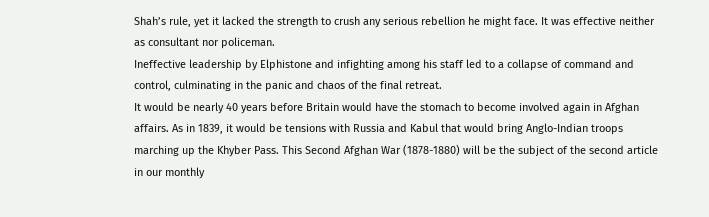Shah’s rule, yet it lacked the strength to crush any serious rebellion he might face. It was effective neither as consultant nor policeman.
Ineffective leadership by Elphistone and infighting among his staff led to a collapse of command and control, culminating in the panic and chaos of the final retreat.
It would be nearly 40 years before Britain would have the stomach to become involved again in Afghan affairs. As in 1839, it would be tensions with Russia and Kabul that would bring Anglo-Indian troops marching up the Khyber Pass. This Second Afghan War (1878-1880) will be the subject of the second article in our monthly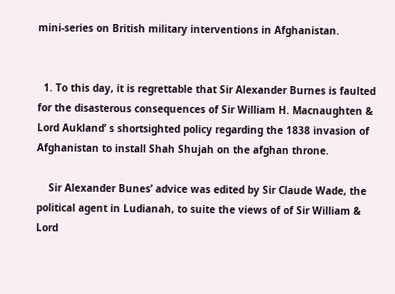mini-series on British military interventions in Afghanistan.


  1. To this day, it is regrettable that Sir Alexander Burnes is faulted for the disasterous consequences of Sir William H. Macnaughten & Lord Aukland’ s shortsighted policy regarding the 1838 invasion of Afghanistan to install Shah Shujah on the afghan throne.

    Sir Alexander Bunes’ advice was edited by Sir Claude Wade, the political agent in Ludianah, to suite the views of of Sir William & Lord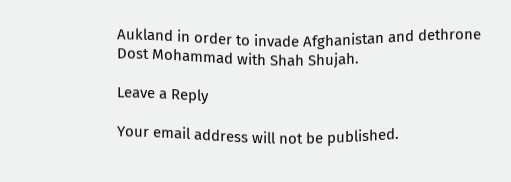Aukland in order to invade Afghanistan and dethrone Dost Mohammad with Shah Shujah.

Leave a Reply

Your email address will not be published.